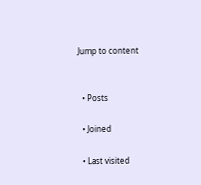Jump to content


  • Posts

  • Joined

  • Last visited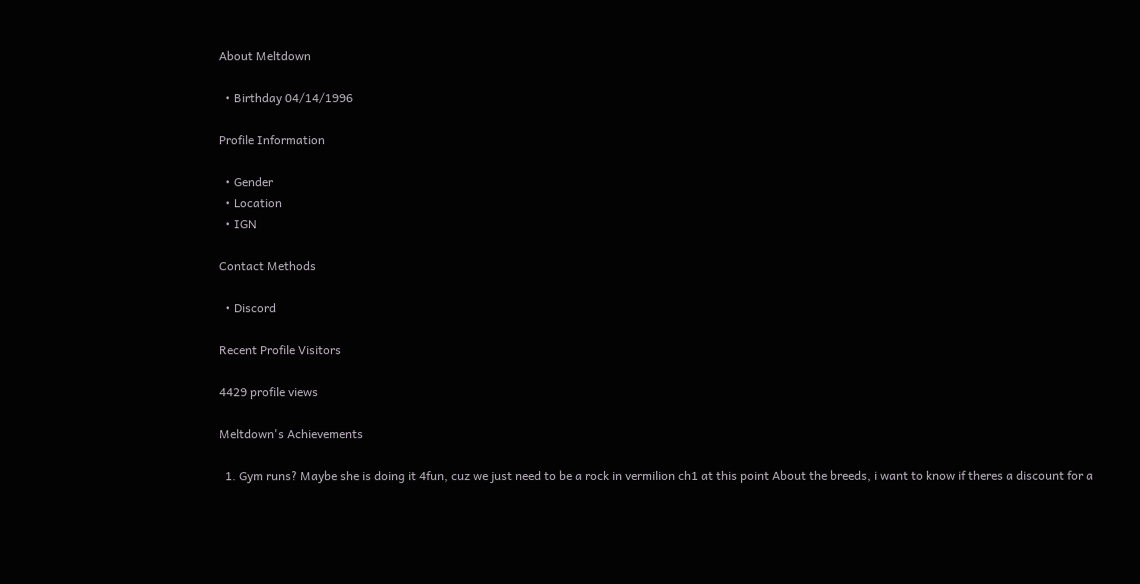About Meltdown

  • Birthday 04/14/1996

Profile Information

  • Gender
  • Location
  • IGN

Contact Methods

  • Discord

Recent Profile Visitors

4429 profile views

Meltdown's Achievements

  1. Gym runs? Maybe she is doing it 4fun, cuz we just need to be a rock in vermilion ch1 at this point About the breeds, i want to know if theres a discount for a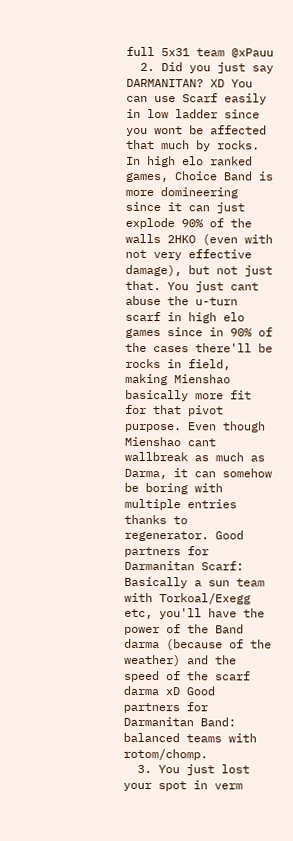full 5x31 team @xPauu
  2. Did you just say DARMANITAN? XD You can use Scarf easily in low ladder since you wont be affected that much by rocks. In high elo ranked games, Choice Band is more domineering since it can just explode 90% of the walls 2HKO (even with not very effective damage), but not just that. You just cant abuse the u-turn scarf in high elo games since in 90% of the cases there'll be rocks in field, making Mienshao basically more fit for that pivot purpose. Even though Mienshao cant wallbreak as much as Darma, it can somehow be boring with multiple entries thanks to regenerator. Good partners for Darmanitan Scarf: Basically a sun team with Torkoal/Exegg etc, you'll have the power of the Band darma (because of the weather) and the speed of the scarf darma xD Good partners for Darmanitan Band: balanced teams with rotom/chomp.
  3. You just lost your spot in verm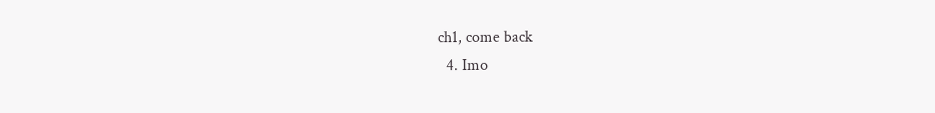ch1, come back
  4. Imo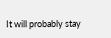It will probably stay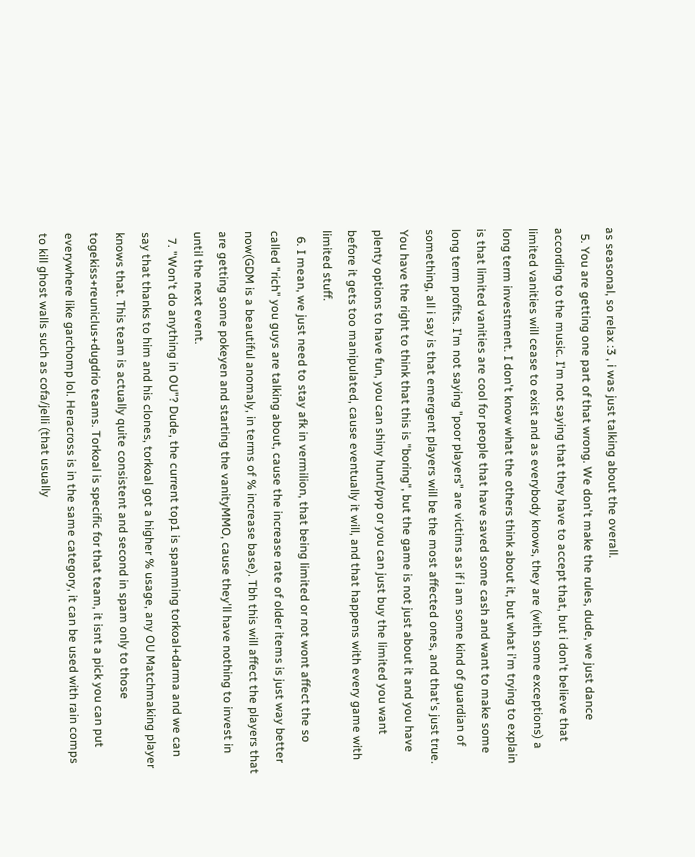as seasonal, so relax :3 , i was just talking about the overall.
  5. You are getting one part of that wrong. We don't make the rules, dude, we just dance according to the music. I'm not saying that they have to accept that, but i don't believe that limited vanities will cease to exist and as everybody knows, they are (with some exceptions) a long term investment. I don't know what the others think about it, but what i'm trying to explain is that limited vanities are cool for people that have saved some cash and want to make some long term profits. I'm not saying "poor players" are victims as if i am some kind of guardian of something, all i say is that emergent players will be the most affected ones, and that's just true. You have the right to think that this is "boring", but the game is not just about it and you have plenty options to have fun, you can shiny hunt/pvp or you can just buy the limited you want before it gets too manipulated, cause eventually it will, and that happens with every game with limited stuff.
  6. I mean, we just need to stay afk in vermilion, that being limited or not wont affect the so called "rich" you guys are talking about, cause the increase rate of older items is just way better now(GDM is a beautiful anomaly, in terms of % increase base). Tbh this will affect the players that are getting some pokeyen and starting the vanityMMO, cause they'll have nothing to invest in until the next event.
  7. "Won't do anything in OU"? Dude, the current top1 is spamming torkoal+darma and we can say that thanks to him and his clones, torkoal got a higher % usage, any OU Matchmaking player knows that. This team is actually quite consistent and second in spam only to those togekiss+reuniclus+dugdrio teams. Torkoal is specific for that team, it isnt a pick you can put everywhere like garchomp lol. Heracross is in the same category, it can be used with rain comps to kill ghost walls such as cofa/jelli (that usually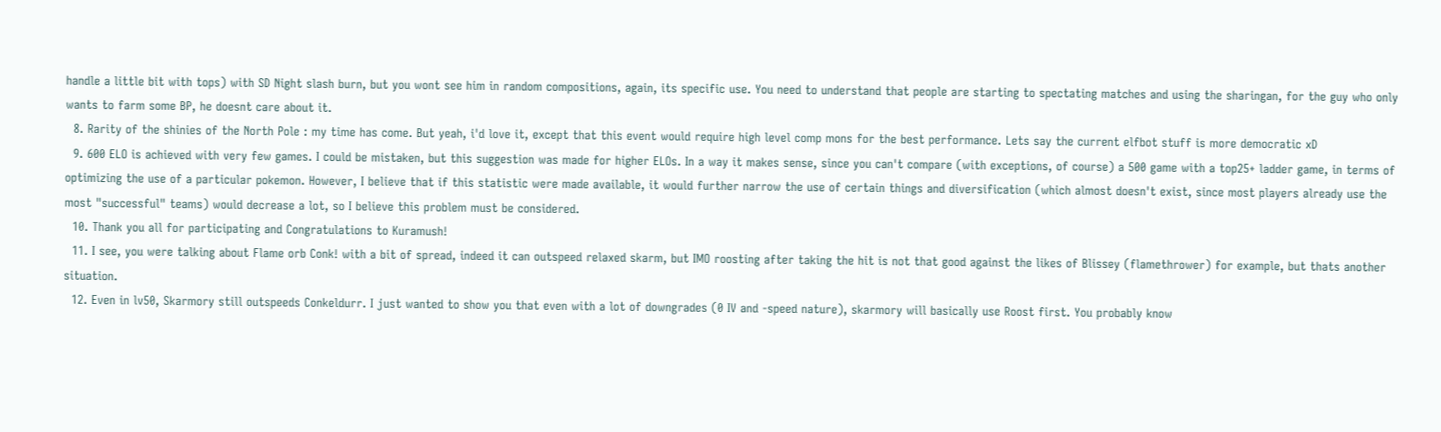handle a little bit with tops) with SD Night slash burn, but you wont see him in random compositions, again, its specific use. You need to understand that people are starting to spectating matches and using the sharingan, for the guy who only wants to farm some BP, he doesnt care about it.
  8. Rarity of the shinies of the North Pole : my time has come. But yeah, i'd love it, except that this event would require high level comp mons for the best performance. Lets say the current elfbot stuff is more democratic xD
  9. 600 ELO is achieved with very few games. I could be mistaken, but this suggestion was made for higher ELOs. In a way it makes sense, since you can't compare (with exceptions, of course) a 500 game with a top25+ ladder game, in terms of optimizing the use of a particular pokemon. However, I believe that if this statistic were made available, it would further narrow the use of certain things and diversification (which almost doesn't exist, since most players already use the most "successful" teams) would decrease a lot, so I believe this problem must be considered.
  10. Thank you all for participating and Congratulations to Kuramush!
  11. I see, you were talking about Flame orb Conk! with a bit of spread, indeed it can outspeed relaxed skarm, but IMO roosting after taking the hit is not that good against the likes of Blissey (flamethrower) for example, but thats another situation.
  12. Even in lv50, Skarmory still outspeeds Conkeldurr. I just wanted to show you that even with a lot of downgrades (0 IV and -speed nature), skarmory will basically use Roost first. You probably know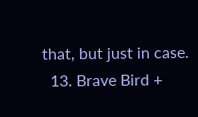that, but just in case.
  13. Brave Bird +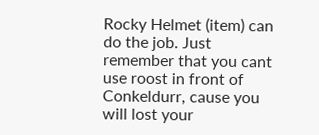Rocky Helmet (item) can do the job. Just remember that you cant use roost in front of Conkeldurr, cause you will lost your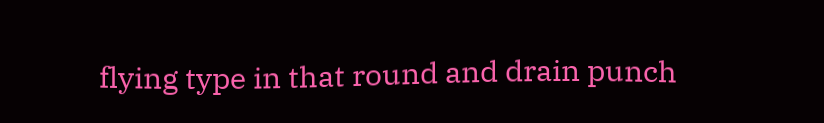flying type in that round and drain punch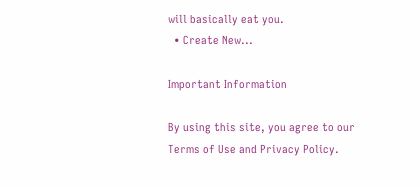will basically eat you.
  • Create New...

Important Information

By using this site, you agree to our Terms of Use and Privacy Policy.